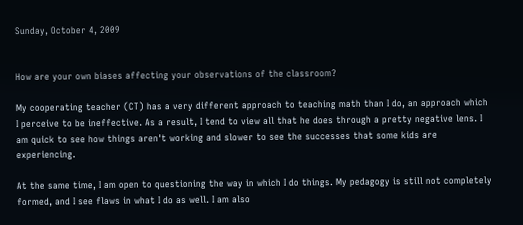Sunday, October 4, 2009


How are your own biases affecting your observations of the classroom?

My cooperating teacher (CT) has a very different approach to teaching math than I do, an approach which I perceive to be ineffective. As a result, I tend to view all that he does through a pretty negative lens. I am quick to see how things aren't working and slower to see the successes that some kids are experiencing.

At the same time, I am open to questioning the way in which I do things. My pedagogy is still not completely formed, and I see flaws in what I do as well. I am also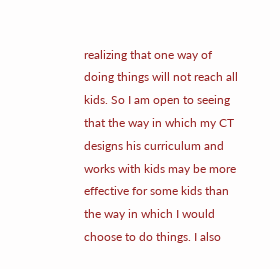realizing that one way of doing things will not reach all kids. So I am open to seeing that the way in which my CT designs his curriculum and works with kids may be more effective for some kids than the way in which I would choose to do things. I also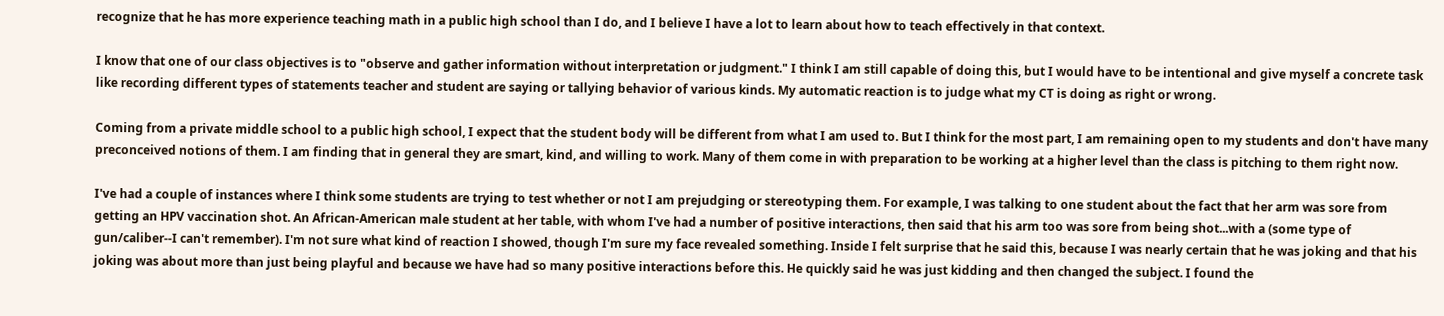recognize that he has more experience teaching math in a public high school than I do, and I believe I have a lot to learn about how to teach effectively in that context.

I know that one of our class objectives is to "observe and gather information without interpretation or judgment." I think I am still capable of doing this, but I would have to be intentional and give myself a concrete task like recording different types of statements teacher and student are saying or tallying behavior of various kinds. My automatic reaction is to judge what my CT is doing as right or wrong.

Coming from a private middle school to a public high school, I expect that the student body will be different from what I am used to. But I think for the most part, I am remaining open to my students and don't have many preconceived notions of them. I am finding that in general they are smart, kind, and willing to work. Many of them come in with preparation to be working at a higher level than the class is pitching to them right now.

I've had a couple of instances where I think some students are trying to test whether or not I am prejudging or stereotyping them. For example, I was talking to one student about the fact that her arm was sore from getting an HPV vaccination shot. An African-American male student at her table, with whom I've had a number of positive interactions, then said that his arm too was sore from being shot...with a (some type of gun/caliber--I can't remember). I'm not sure what kind of reaction I showed, though I'm sure my face revealed something. Inside I felt surprise that he said this, because I was nearly certain that he was joking and that his joking was about more than just being playful and because we have had so many positive interactions before this. He quickly said he was just kidding and then changed the subject. I found the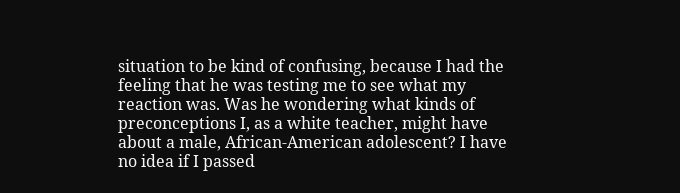situation to be kind of confusing, because I had the feeling that he was testing me to see what my reaction was. Was he wondering what kinds of preconceptions I, as a white teacher, might have about a male, African-American adolescent? I have no idea if I passed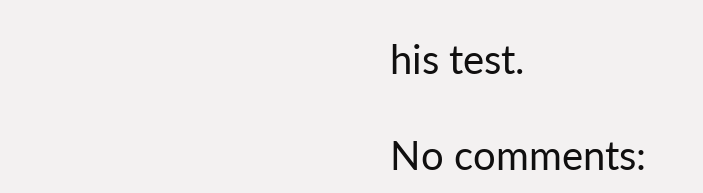his test.

No comments: